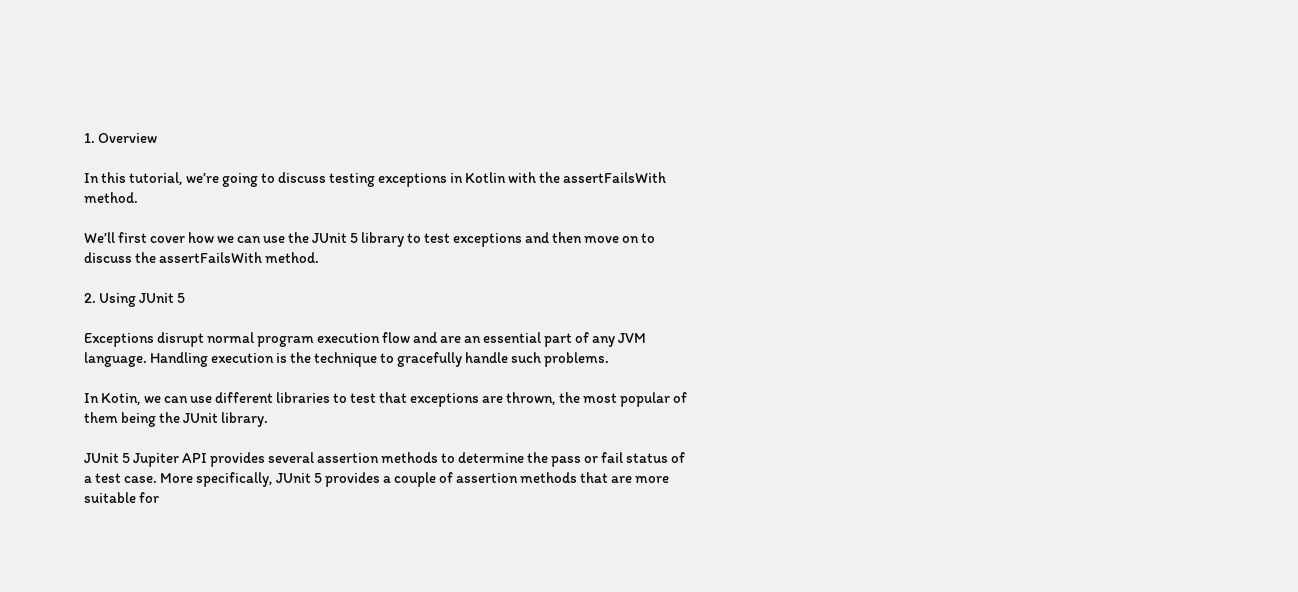1. Overview

In this tutorial, we’re going to discuss testing exceptions in Kotlin with the assertFailsWith method.

We’ll first cover how we can use the JUnit 5 library to test exceptions and then move on to discuss the assertFailsWith method.

2. Using JUnit 5

Exceptions disrupt normal program execution flow and are an essential part of any JVM language. Handling execution is the technique to gracefully handle such problems.

In Kotin, we can use different libraries to test that exceptions are thrown, the most popular of them being the JUnit library.

JUnit 5 Jupiter API provides several assertion methods to determine the pass or fail status of a test case. More specifically, JUnit 5 provides a couple of assertion methods that are more suitable for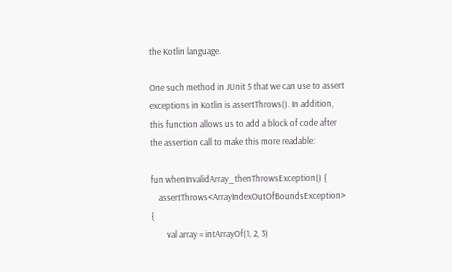the Kotlin language.

One such method in JUnit 5 that we can use to assert exceptions in Kotlin is assertThrows(). In addition, this function allows us to add a block of code after the assertion call to make this more readable:

fun whenInvalidArray_thenThrowsException() {
    assertThrows<ArrayIndexOutOfBoundsException> {
        val array = intArrayOf(1, 2, 3)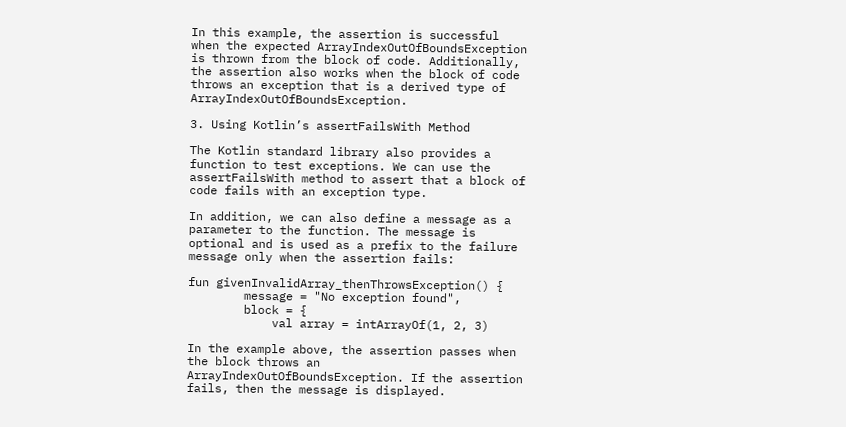In this example, the assertion is successful when the expected ArrayIndexOutOfBoundsException is thrown from the block of code. Additionally, the assertion also works when the block of code throws an exception that is a derived type of ArrayIndexOutOfBoundsException.

3. Using Kotlin’s assertFailsWith Method

The Kotlin standard library also provides a function to test exceptions. We can use the assertFailsWith method to assert that a block of code fails with an exception type.

In addition, we can also define a message as a parameter to the function. The message is optional and is used as a prefix to the failure message only when the assertion fails:

fun givenInvalidArray_thenThrowsException() {
        message = "No exception found",
        block = {
            val array = intArrayOf(1, 2, 3)

In the example above, the assertion passes when the block throws an ArrayIndexOutOfBoundsException. If the assertion fails, then the message is displayed.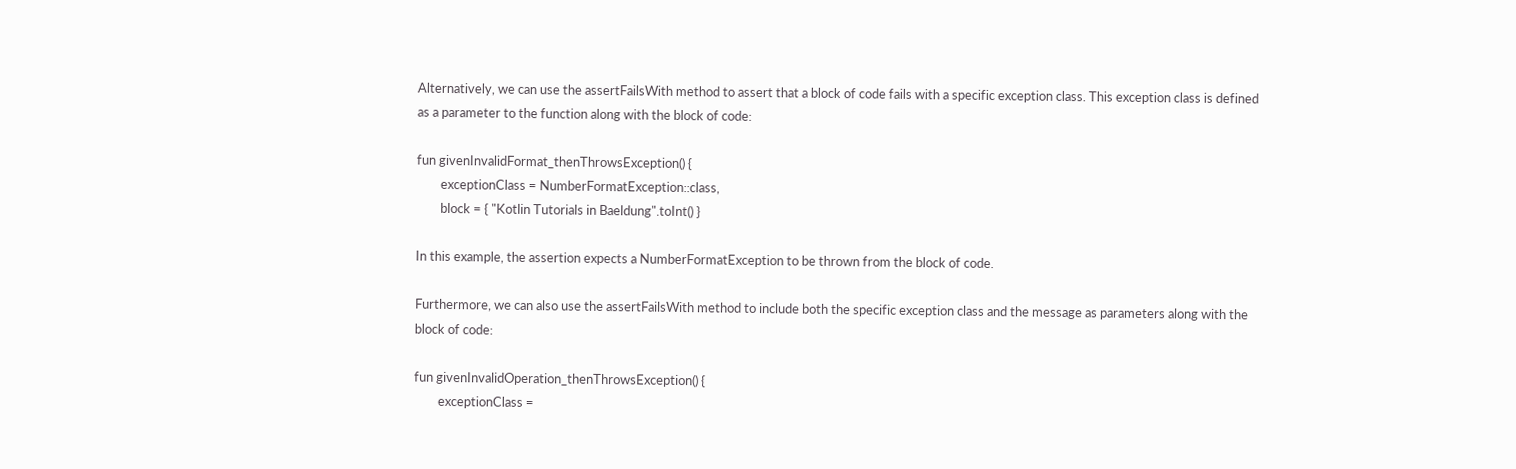Alternatively, we can use the assertFailsWith method to assert that a block of code fails with a specific exception class. This exception class is defined as a parameter to the function along with the block of code:

fun givenInvalidFormat_thenThrowsException() {
        exceptionClass = NumberFormatException::class,
        block = { "Kotlin Tutorials in Baeldung".toInt() }

In this example, the assertion expects a NumberFormatException to be thrown from the block of code.

Furthermore, we can also use the assertFailsWith method to include both the specific exception class and the message as parameters along with the block of code:

fun givenInvalidOperation_thenThrowsException() {
        exceptionClass =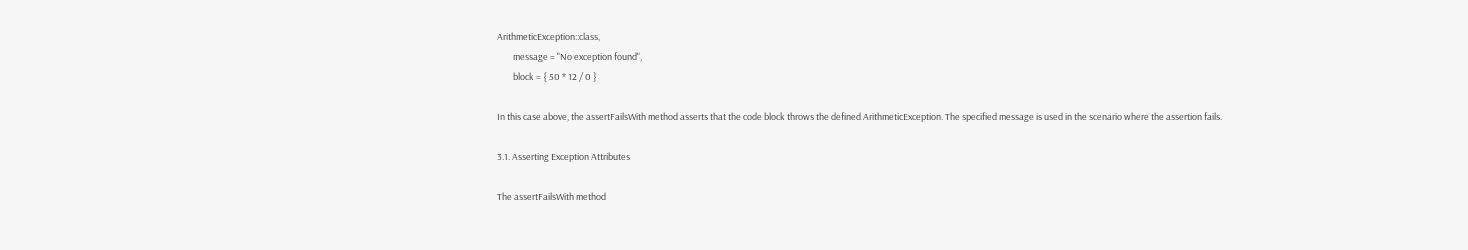ArithmeticException::class,
        message = "No exception found",
        block = { 50 * 12 / 0 }

In this case above, the assertFailsWith method asserts that the code block throws the defined ArithmeticException. The specified message is used in the scenario where the assertion fails.

3.1. Asserting Exception Attributes

The assertFailsWith method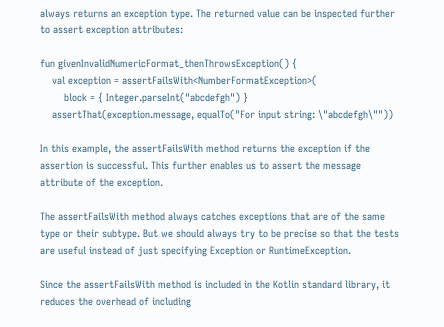always returns an exception type. The returned value can be inspected further to assert exception attributes:

fun givenInvalidNumericFormat_thenThrowsException() {
    val exception = assertFailsWith<NumberFormatException>(
        block = { Integer.parseInt("abcdefgh") }
    assertThat(exception.message, equalTo("For input string: \"abcdefgh\""))

In this example, the assertFailsWith method returns the exception if the assertion is successful. This further enables us to assert the message attribute of the exception.

The assertFailsWith method always catches exceptions that are of the same type or their subtype. But we should always try to be precise so that the tests are useful instead of just specifying Exception or RuntimeException.

Since the assertFailsWith method is included in the Kotlin standard library, it reduces the overhead of including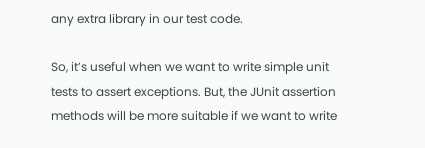any extra library in our test code.

So, it’s useful when we want to write simple unit tests to assert exceptions. But, the JUnit assertion methods will be more suitable if we want to write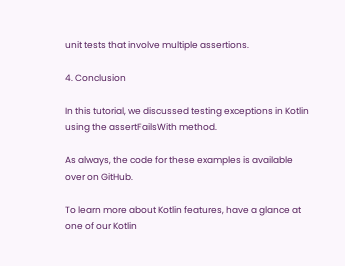unit tests that involve multiple assertions.

4. Conclusion

In this tutorial, we discussed testing exceptions in Kotlin using the assertFailsWith method.

As always, the code for these examples is available over on GitHub.

To learn more about Kotlin features, have a glance at one of our Kotlin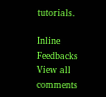tutorials.

Inline Feedbacks
View all comments